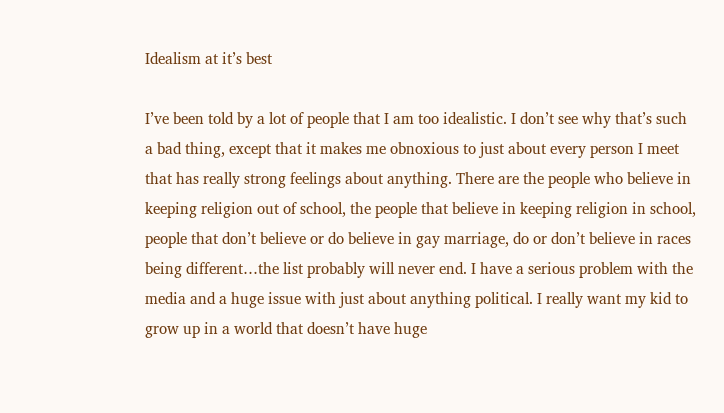Idealism at it’s best

I’ve been told by a lot of people that I am too idealistic. I don’t see why that’s such a bad thing, except that it makes me obnoxious to just about every person I meet that has really strong feelings about anything. There are the people who believe in keeping religion out of school, the people that believe in keeping religion in school, people that don’t believe or do believe in gay marriage, do or don’t believe in races being different…the list probably will never end. I have a serious problem with the media and a huge issue with just about anything political. I really want my kid to grow up in a world that doesn’t have huge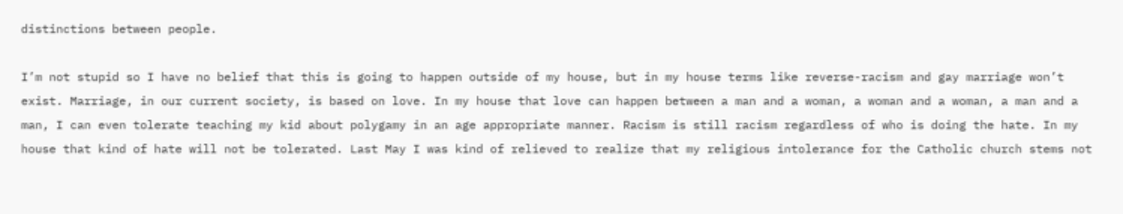distinctions between people.

I’m not stupid so I have no belief that this is going to happen outside of my house, but in my house terms like reverse-racism and gay marriage won’t exist. Marriage, in our current society, is based on love. In my house that love can happen between a man and a woman, a woman and a woman, a man and a man, I can even tolerate teaching my kid about polygamy in an age appropriate manner. Racism is still racism regardless of who is doing the hate. In my house that kind of hate will not be tolerated. Last May I was kind of relieved to realize that my religious intolerance for the Catholic church stems not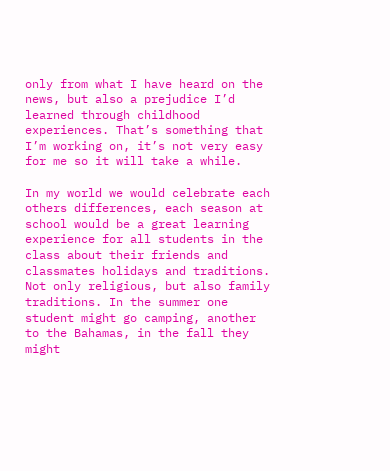only from what I have heard on the news, but also a prejudice I’d learned through childhood experiences. That’s something that I’m working on, it’s not very easy for me so it will take a while.

In my world we would celebrate each others differences, each season at school would be a great learning experience for all students in the class about their friends and classmates holidays and traditions. Not only religious, but also family traditions. In the summer one student might go camping, another to the Bahamas, in the fall they might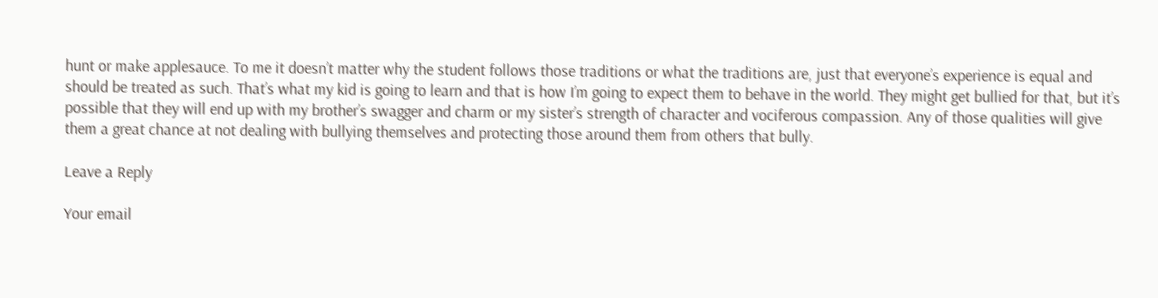hunt or make applesauce. To me it doesn’t matter why the student follows those traditions or what the traditions are, just that everyone’s experience is equal and should be treated as such. That’s what my kid is going to learn and that is how I’m going to expect them to behave in the world. They might get bullied for that, but it’s possible that they will end up with my brother’s swagger and charm or my sister’s strength of character and vociferous compassion. Any of those qualities will give them a great chance at not dealing with bullying themselves and protecting those around them from others that bully.

Leave a Reply

Your email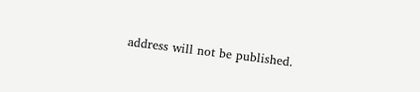address will not be published.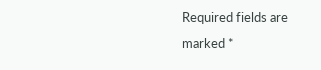Required fields are marked *